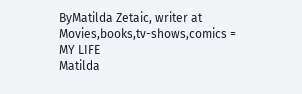ByMatilda Zetaic, writer at
Movies,books,tv-shows,comics = MY LIFE
Matilda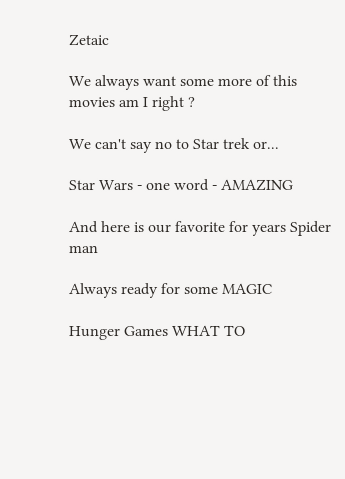Zetaic

We always want some more of this movies am I right ?

We can't say no to Star trek or...

Star Wars - one word - AMAZING

And here is our favorite for years Spider man

Always ready for some MAGIC

Hunger Games WHAT TO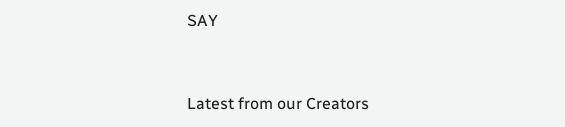SAY



Latest from our Creators